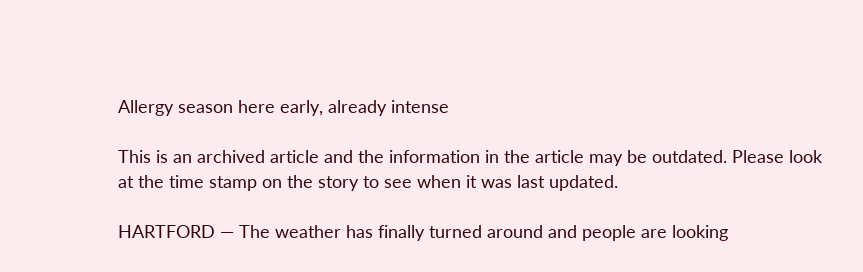Allergy season here early, already intense

This is an archived article and the information in the article may be outdated. Please look at the time stamp on the story to see when it was last updated.

HARTFORD — The weather has finally turned around and people are looking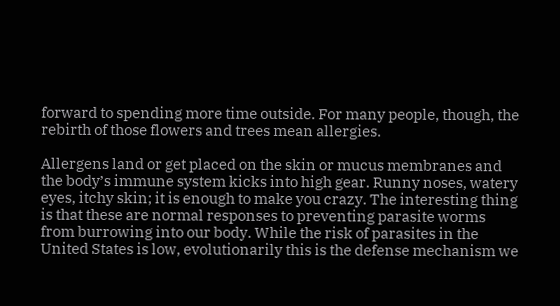forward to spending more time outside. For many people, though, the rebirth of those flowers and trees mean allergies.

Allergens land or get placed on the skin or mucus membranes and the body’s immune system kicks into high gear. Runny noses, watery eyes, itchy skin; it is enough to make you crazy. The interesting thing is that these are normal responses to preventing parasite worms from burrowing into our body. While the risk of parasites in the United States is low, evolutionarily this is the defense mechanism we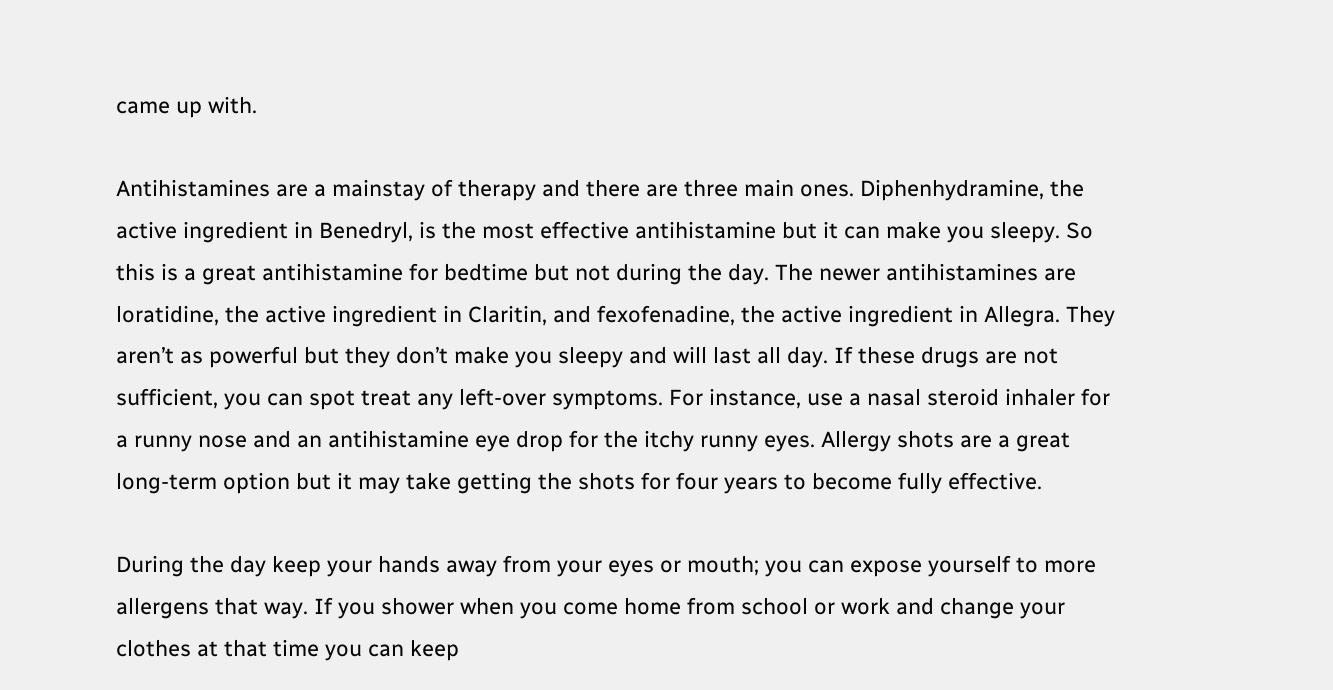came up with.

Antihistamines are a mainstay of therapy and there are three main ones. Diphenhydramine, the active ingredient in Benedryl, is the most effective antihistamine but it can make you sleepy. So this is a great antihistamine for bedtime but not during the day. The newer antihistamines are loratidine, the active ingredient in Claritin, and fexofenadine, the active ingredient in Allegra. They aren’t as powerful but they don’t make you sleepy and will last all day. If these drugs are not sufficient, you can spot treat any left-over symptoms. For instance, use a nasal steroid inhaler for a runny nose and an antihistamine eye drop for the itchy runny eyes. Allergy shots are a great long-term option but it may take getting the shots for four years to become fully effective.

During the day keep your hands away from your eyes or mouth; you can expose yourself to more allergens that way. If you shower when you come home from school or work and change your clothes at that time you can keep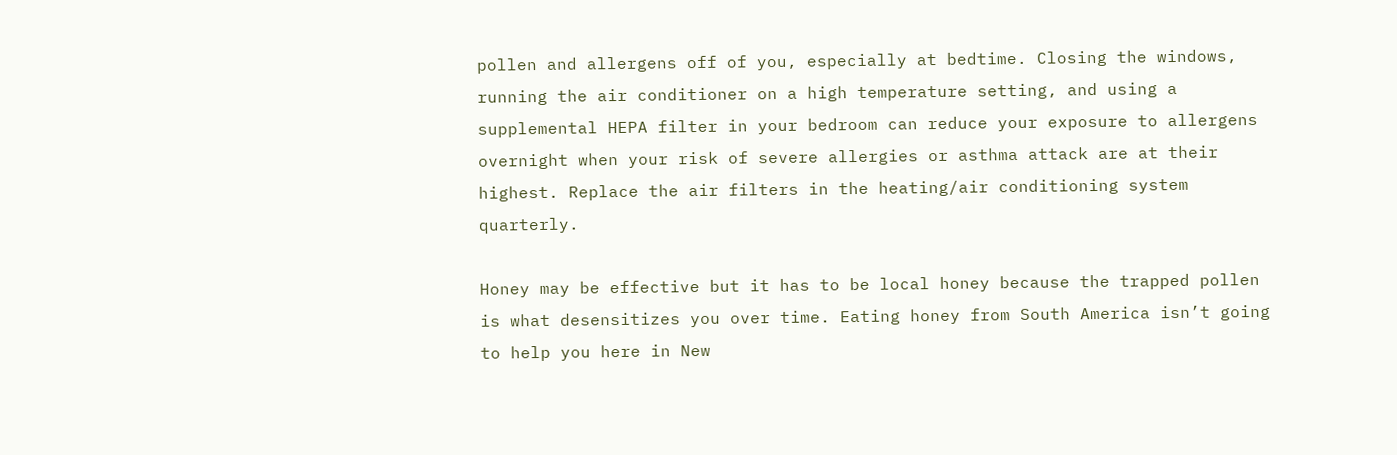pollen and allergens off of you, especially at bedtime. Closing the windows, running the air conditioner on a high temperature setting, and using a supplemental HEPA filter in your bedroom can reduce your exposure to allergens overnight when your risk of severe allergies or asthma attack are at their highest. Replace the air filters in the heating/air conditioning system quarterly.

Honey may be effective but it has to be local honey because the trapped pollen is what desensitizes you over time. Eating honey from South America isn’t going to help you here in New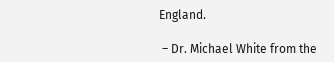England.

 – Dr. Michael White from the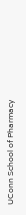UConn School of Pharmacy